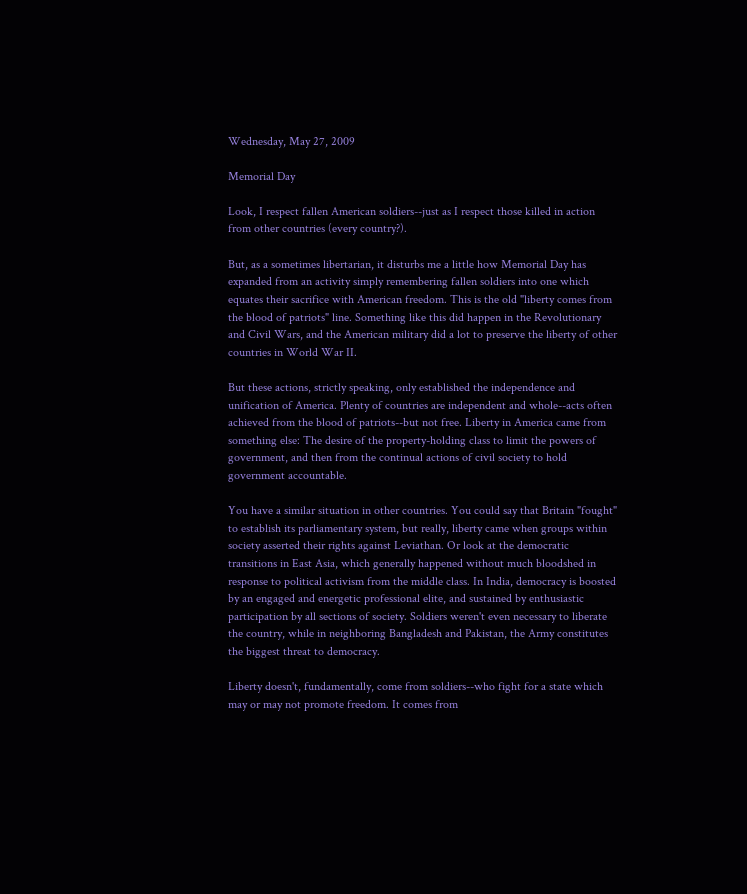Wednesday, May 27, 2009

Memorial Day

Look, I respect fallen American soldiers--just as I respect those killed in action from other countries (every country?).

But, as a sometimes libertarian, it disturbs me a little how Memorial Day has expanded from an activity simply remembering fallen soldiers into one which equates their sacrifice with American freedom. This is the old "liberty comes from the blood of patriots" line. Something like this did happen in the Revolutionary and Civil Wars, and the American military did a lot to preserve the liberty of other countries in World War II.

But these actions, strictly speaking, only established the independence and unification of America. Plenty of countries are independent and whole--acts often achieved from the blood of patriots--but not free. Liberty in America came from something else: The desire of the property-holding class to limit the powers of government, and then from the continual actions of civil society to hold government accountable.

You have a similar situation in other countries. You could say that Britain "fought" to establish its parliamentary system, but really, liberty came when groups within society asserted their rights against Leviathan. Or look at the democratic transitions in East Asia, which generally happened without much bloodshed in response to political activism from the middle class. In India, democracy is boosted by an engaged and energetic professional elite, and sustained by enthusiastic participation by all sections of society. Soldiers weren't even necessary to liberate the country, while in neighboring Bangladesh and Pakistan, the Army constitutes the biggest threat to democracy.

Liberty doesn't, fundamentally, come from soldiers--who fight for a state which may or may not promote freedom. It comes from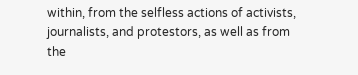within, from the selfless actions of activists, journalists, and protestors, as well as from the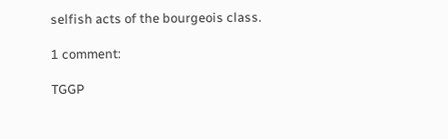selfish acts of the bourgeois class.

1 comment:

TGGP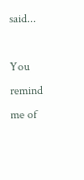said...

You remind me of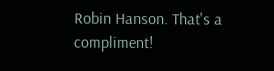Robin Hanson. That's a compliment!